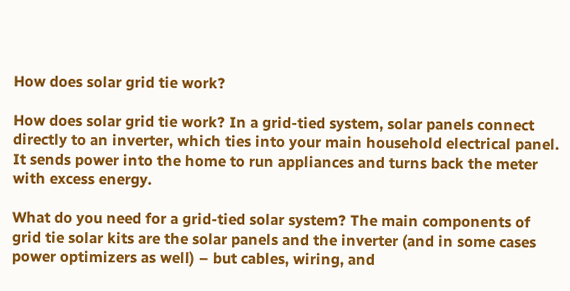How does solar grid tie work?

How does solar grid tie work? In a grid-tied system, solar panels connect directly to an inverter, which ties into your main household electrical panel. It sends power into the home to run appliances and turns back the meter with excess energy.

What do you need for a grid-tied solar system? The main components of grid tie solar kits are the solar panels and the inverter (and in some cases power optimizers as well) – but cables, wiring, and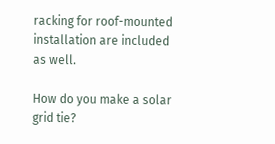racking for roof-mounted installation are included as well.

How do you make a solar grid tie?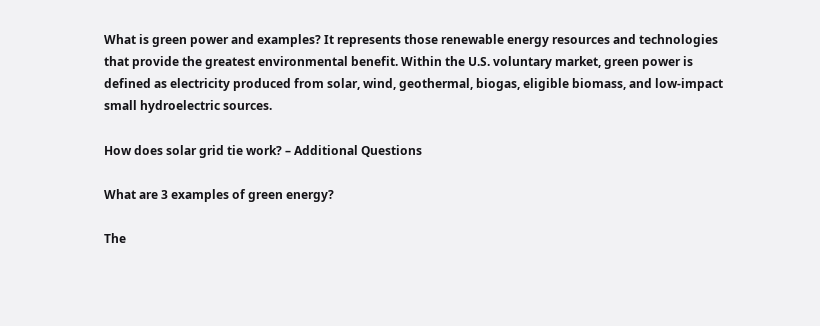What is green power and examples? It represents those renewable energy resources and technologies that provide the greatest environmental benefit. Within the U.S. voluntary market, green power is defined as electricity produced from solar, wind, geothermal, biogas, eligible biomass, and low-impact small hydroelectric sources.

How does solar grid tie work? – Additional Questions

What are 3 examples of green energy?

The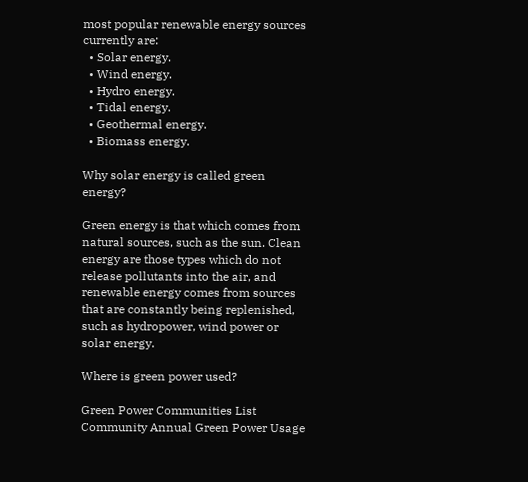most popular renewable energy sources currently are:
  • Solar energy.
  • Wind energy.
  • Hydro energy.
  • Tidal energy.
  • Geothermal energy.
  • Biomass energy.

Why solar energy is called green energy?

Green energy is that which comes from natural sources, such as the sun. Clean energy are those types which do not release pollutants into the air, and renewable energy comes from sources that are constantly being replenished, such as hydropower, wind power or solar energy.

Where is green power used?

Green Power Communities List
Community Annual Green Power Usage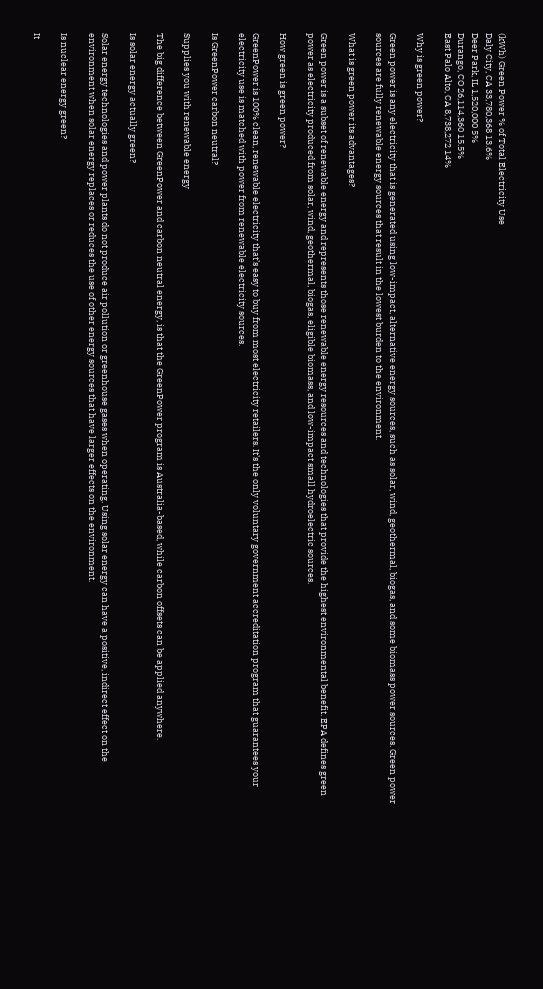(kWh) Green Power % of Total Electricity Use
Daly City, CA 33,780,368 13.6%
Deer Park, IL 1,520,000 5%
Durango, CO 26,114,360 15.5%
East Palo Alto, CA 8,738,272 14%

Why is green power?

Green power is any electricity that is generated using low-impact, alternative energy sources, such as solar, wind, geothermal, biogas, and some biomass power sources. Green power sources are fully renewable energy sources that result in the lowest burden to the environment.

What is green power its advantages?

Green power is a subset of renewable energy and represents those renewable energy resources and technologies that provide the highest environmental benefit. EPA defines green power as electricity produced from solar, wind, geothermal, biogas, eligible biomass, and low-impact small hydroelectric sources.

How green is green power?

GreenPower is 100% clean, renewable electricity that’s easy to buy from most electricity retailers. It’s the only voluntary government accreditation program that guarantees your electricity use is matched with power from renewable electricity sources.

Is GreenPower carbon neutral?

Supplies you with renewable energy

The big difference between GreenPower and carbon neutral energy, is that the GreenPower program is Australia-based, while carbon offsets can be applied anywhere.

Is solar energy actually green?

Solar energy technologies and power plants do not produce air pollution or greenhouse gases when operating. Using solar energy can have a positive, indirect effect on the environment when solar energy replaces or reduces the use of other energy sources that have larger effects on the environment.

Is nuclear energy green?

It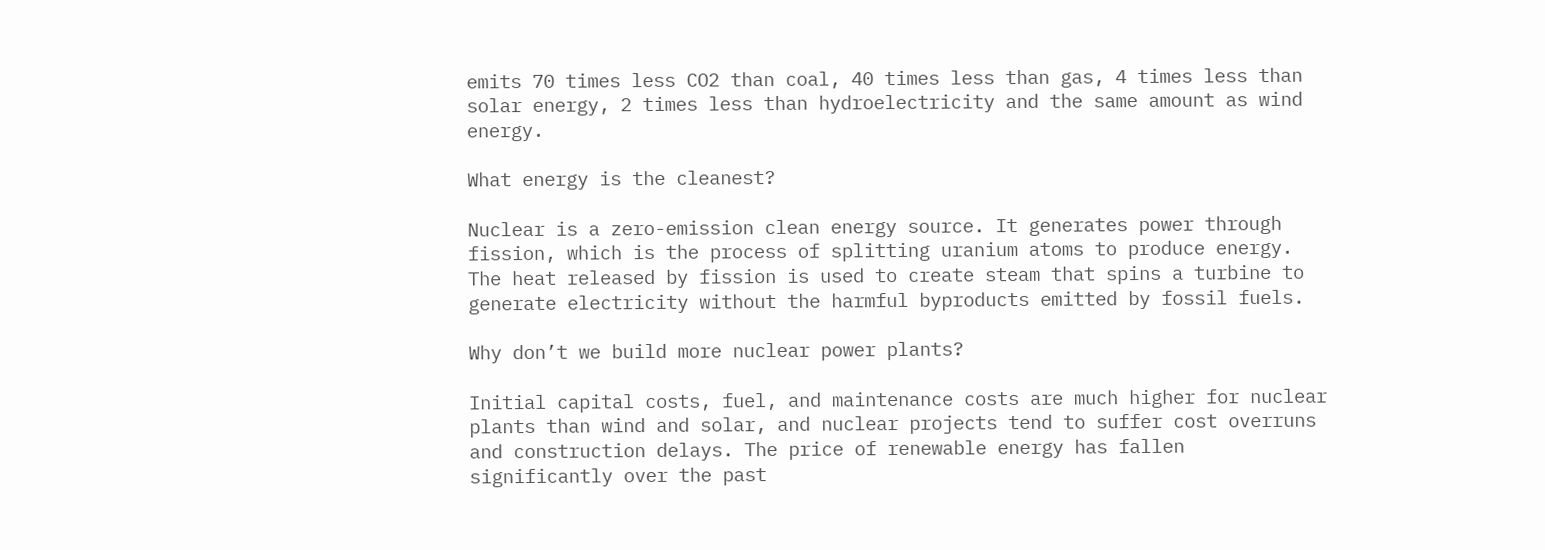emits 70 times less CO2 than coal, 40 times less than gas, 4 times less than solar energy, 2 times less than hydroelectricity and the same amount as wind energy.

What energy is the cleanest?

Nuclear is a zero-emission clean energy source. It generates power through fission, which is the process of splitting uranium atoms to produce energy. The heat released by fission is used to create steam that spins a turbine to generate electricity without the harmful byproducts emitted by fossil fuels.

Why don’t we build more nuclear power plants?

Initial capital costs, fuel, and maintenance costs are much higher for nuclear plants than wind and solar, and nuclear projects tend to suffer cost overruns and construction delays. The price of renewable energy has fallen significantly over the past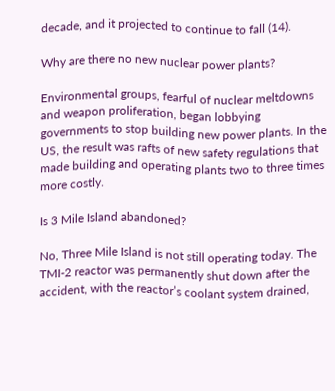decade, and it projected to continue to fall (14).

Why are there no new nuclear power plants?

Environmental groups, fearful of nuclear meltdowns and weapon proliferation, began lobbying governments to stop building new power plants. In the US, the result was rafts of new safety regulations that made building and operating plants two to three times more costly.

Is 3 Mile Island abandoned?

No, Three Mile Island is not still operating today. The TMI-2 reactor was permanently shut down after the accident, with the reactor’s coolant system drained,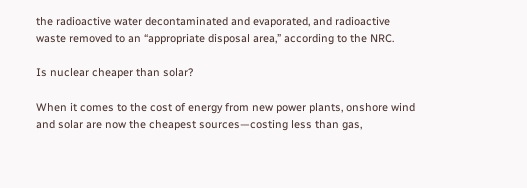the radioactive water decontaminated and evaporated, and radioactive waste removed to an “appropriate disposal area,” according to the NRC.

Is nuclear cheaper than solar?

When it comes to the cost of energy from new power plants, onshore wind and solar are now the cheapest sources—costing less than gas,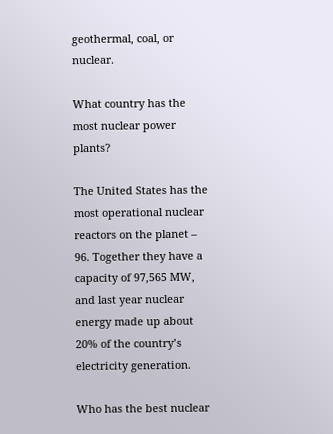geothermal, coal, or nuclear.

What country has the most nuclear power plants?

The United States has the most operational nuclear reactors on the planet – 96. Together they have a capacity of 97,565 MW, and last year nuclear energy made up about 20% of the country’s electricity generation.

Who has the best nuclear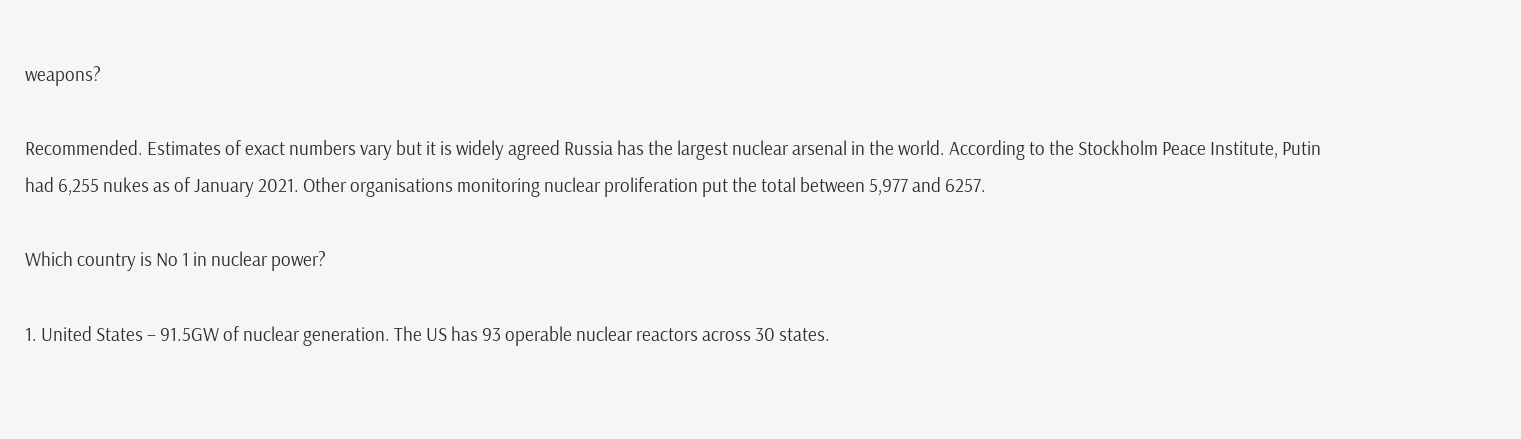weapons?

Recommended. Estimates of exact numbers vary but it is widely agreed Russia has the largest nuclear arsenal in the world. According to the Stockholm Peace Institute, Putin had 6,255 nukes as of January 2021. Other organisations monitoring nuclear proliferation put the total between 5,977 and 6257.

Which country is No 1 in nuclear power?

1. United States – 91.5GW of nuclear generation. The US has 93 operable nuclear reactors across 30 states.